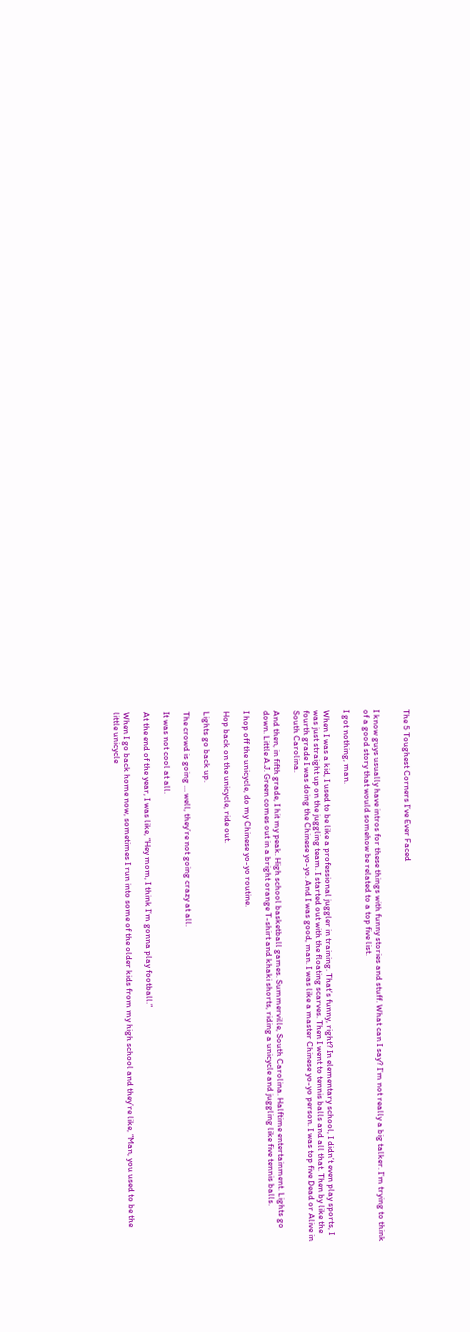The 5 Toughest Corners I’ve Ever Faced


I know guys usually have intros for these things with funny stories and stuff. What can I say? I’m not really a big talker. I’m trying to think of a good story that would somehow be related to a top five list.

I got nothing, man.

When I was a kid, I used to be like a professional juggler in training. That’s funny, right? In elementary school, I didn’t even play sports, I was just straight up on the juggling team. I started out with the floating scarves. Then I went to tennis balls and all that. Then by like the fourth grade I was doing the Chinese yo-yo. And I was good, man. I was like a master Chinese yo-yo person. I was top five Dead or Alive in South Carolina.

And then, in fifth grade, I hit my peak. High school basketball games. Summerville, South Carolina. Halftime entertainment. Lights go down. Little A.J. Green comes out in a bright orange T-shirt and khaki shorts, riding a unicycle and juggling like five tennis balls.

I hop off the unicycle, do my Chinese yo-yo routine.

Hop back on the unicycle, ride out.

Lights go back up.

The crowd is going … well, they’re not going crazy at all.

It was not cool at all.

At the end of the year, I was like, “Hey mom, I think I’m gonna play football.”

When I go back home now, sometimes I run into some of the older kids from my high school and they’re like, “Man, you used to be the little unicycle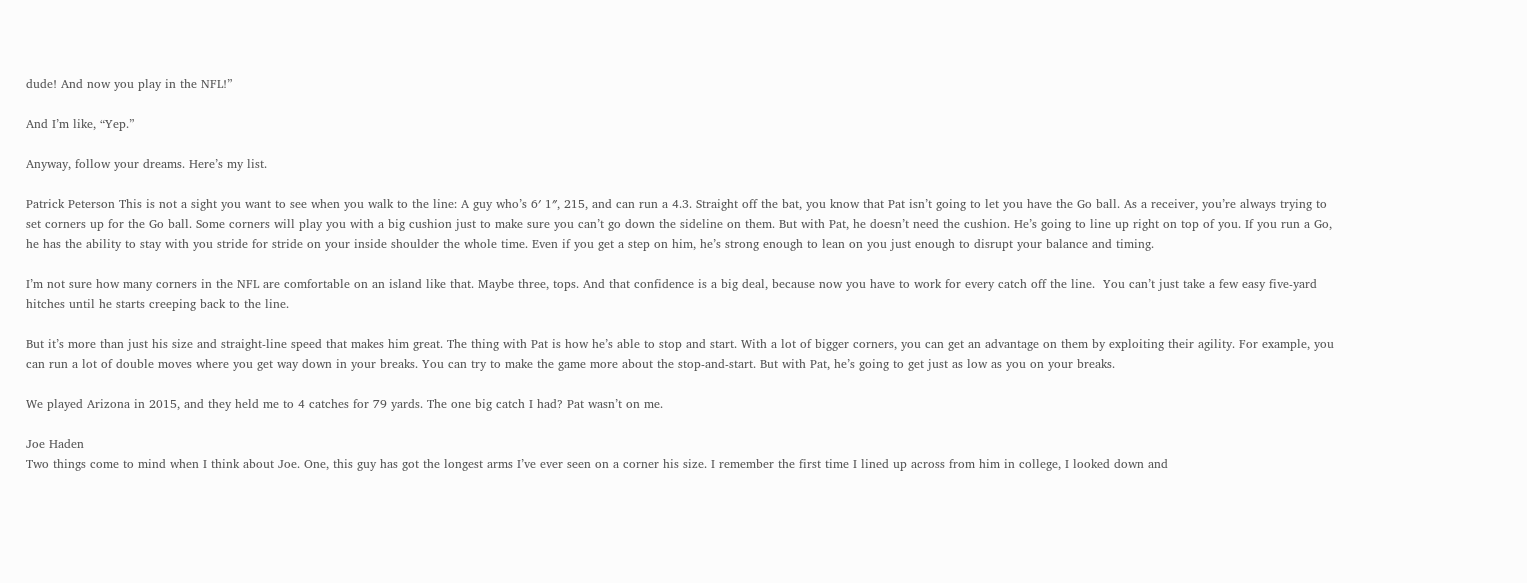dude! And now you play in the NFL!”

And I’m like, “Yep.”

Anyway, follow your dreams. Here’s my list.

Patrick Peterson This is not a sight you want to see when you walk to the line: A guy who’s 6′ 1″, 215, and can run a 4.3. Straight off the bat, you know that Pat isn’t going to let you have the Go ball. As a receiver, you’re always trying to set corners up for the Go ball. Some corners will play you with a big cushion just to make sure you can’t go down the sideline on them. But with Pat, he doesn’t need the cushion. He’s going to line up right on top of you. If you run a Go, he has the ability to stay with you stride for stride on your inside shoulder the whole time. Even if you get a step on him, he’s strong enough to lean on you just enough to disrupt your balance and timing.

I’m not sure how many corners in the NFL are comfortable on an island like that. Maybe three, tops. And that confidence is a big deal, because now you have to work for every catch off the line.  You can’t just take a few easy five-yard hitches until he starts creeping back to the line.

But it’s more than just his size and straight-line speed that makes him great. The thing with Pat is how he’s able to stop and start. With a lot of bigger corners, you can get an advantage on them by exploiting their agility. For example, you can run a lot of double moves where you get way down in your breaks. You can try to make the game more about the stop-and-start. But with Pat, he’s going to get just as low as you on your breaks.

We played Arizona in 2015, and they held me to 4 catches for 79 yards. The one big catch I had? Pat wasn’t on me.

Joe Haden
Two things come to mind when I think about Joe. One, this guy has got the longest arms I’ve ever seen on a corner his size. I remember the first time I lined up across from him in college, I looked down and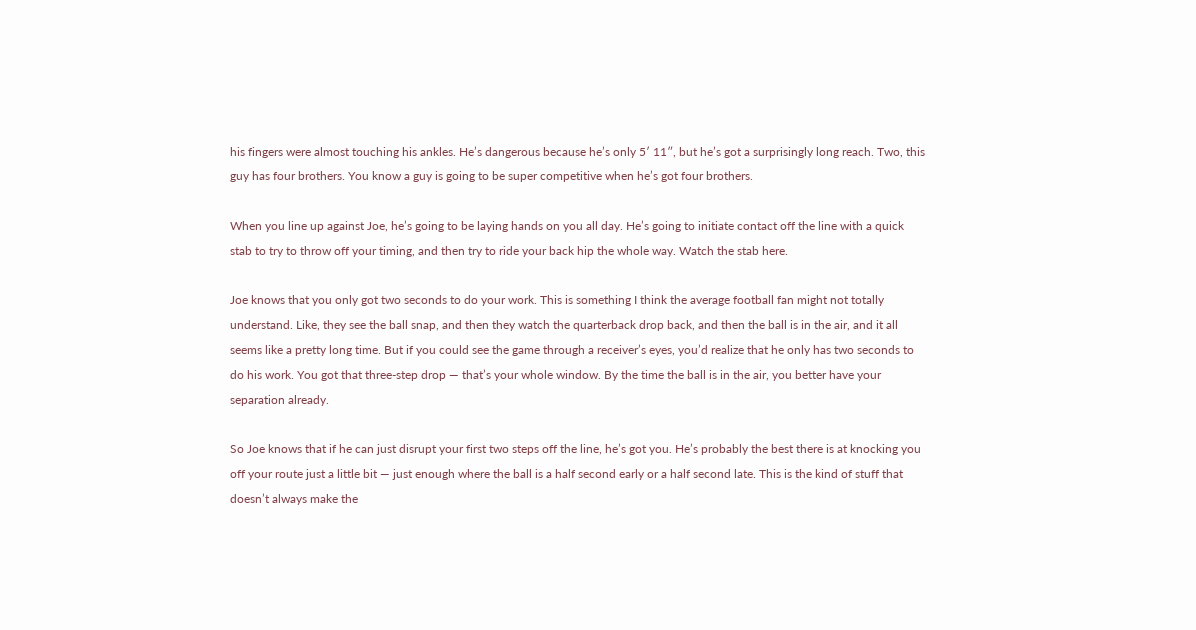his fingers were almost touching his ankles. He’s dangerous because he’s only 5′ 11″, but he’s got a surprisingly long reach. Two, this guy has four brothers. You know a guy is going to be super competitive when he’s got four brothers.

When you line up against Joe, he’s going to be laying hands on you all day. He’s going to initiate contact off the line with a quick stab to try to throw off your timing, and then try to ride your back hip the whole way. Watch the stab here.

Joe knows that you only got two seconds to do your work. This is something I think the average football fan might not totally understand. Like, they see the ball snap, and then they watch the quarterback drop back, and then the ball is in the air, and it all seems like a pretty long time. But if you could see the game through a receiver’s eyes, you’d realize that he only has two seconds to do his work. You got that three-step drop — that’s your whole window. By the time the ball is in the air, you better have your separation already.

So Joe knows that if he can just disrupt your first two steps off the line, he’s got you. He’s probably the best there is at knocking you off your route just a little bit — just enough where the ball is a half second early or a half second late. This is the kind of stuff that doesn’t always make the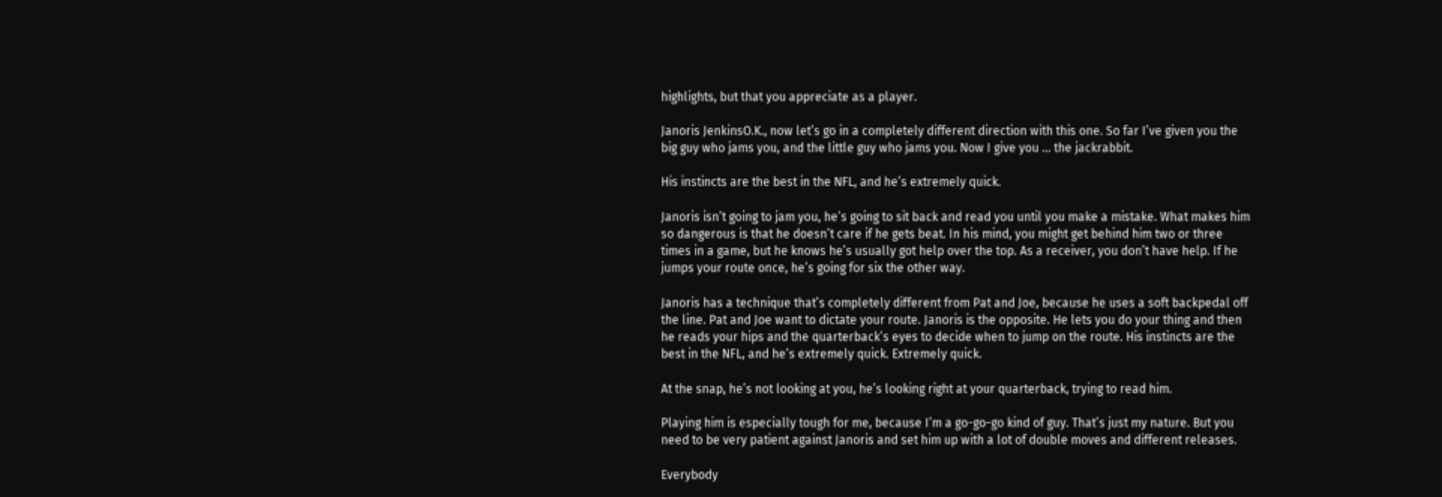highlights, but that you appreciate as a player.

Janoris JenkinsO.K., now let’s go in a completely different direction with this one. So far I’ve given you the big guy who jams you, and the little guy who jams you. Now I give you … the jackrabbit.

His instincts are the best in the NFL, and he’s extremely quick.

Janoris isn’t going to jam you, he’s going to sit back and read you until you make a mistake. What makes him so dangerous is that he doesn’t care if he gets beat. In his mind, you might get behind him two or three times in a game, but he knows he’s usually got help over the top. As a receiver, you don’t have help. If he jumps your route once, he’s going for six the other way.

Janoris has a technique that’s completely different from Pat and Joe, because he uses a soft backpedal off the line. Pat and Joe want to dictate your route. Janoris is the opposite. He lets you do your thing and then he reads your hips and the quarterback’s eyes to decide when to jump on the route. His instincts are the best in the NFL, and he’s extremely quick. Extremely quick.

At the snap, he’s not looking at you, he’s looking right at your quarterback, trying to read him.

Playing him is especially tough for me, because I’m a go-go-go kind of guy. That’s just my nature. But you need to be very patient against Janoris and set him up with a lot of double moves and different releases.

Everybody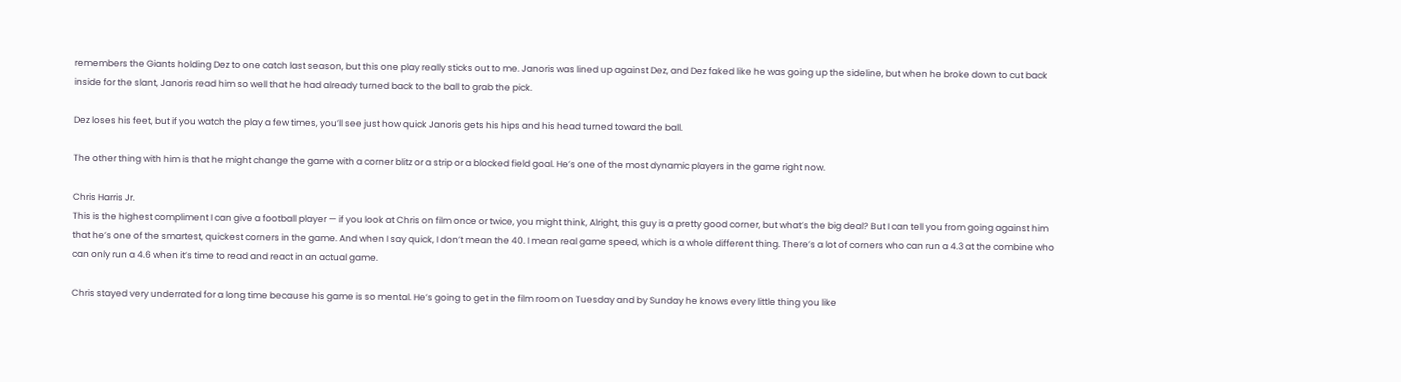remembers the Giants holding Dez to one catch last season, but this one play really sticks out to me. Janoris was lined up against Dez, and Dez faked like he was going up the sideline, but when he broke down to cut back inside for the slant, Janoris read him so well that he had already turned back to the ball to grab the pick.

Dez loses his feet, but if you watch the play a few times, you’ll see just how quick Janoris gets his hips and his head turned toward the ball.

The other thing with him is that he might change the game with a corner blitz or a strip or a blocked field goal. He’s one of the most dynamic players in the game right now.

Chris Harris Jr.
This is the highest compliment I can give a football player — if you look at Chris on film once or twice, you might think, Alright, this guy is a pretty good corner, but what’s the big deal? But I can tell you from going against him that he’s one of the smartest, quickest corners in the game. And when I say quick, I don’t mean the 40. I mean real game speed, which is a whole different thing. There’s a lot of corners who can run a 4.3 at the combine who can only run a 4.6 when it’s time to read and react in an actual game.

Chris stayed very underrated for a long time because his game is so mental. He’s going to get in the film room on Tuesday and by Sunday he knows every little thing you like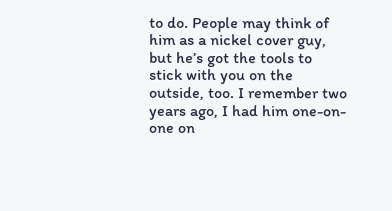to do. People may think of him as a nickel cover guy, but he’s got the tools to stick with you on the outside, too. I remember two years ago, I had him one-on-one on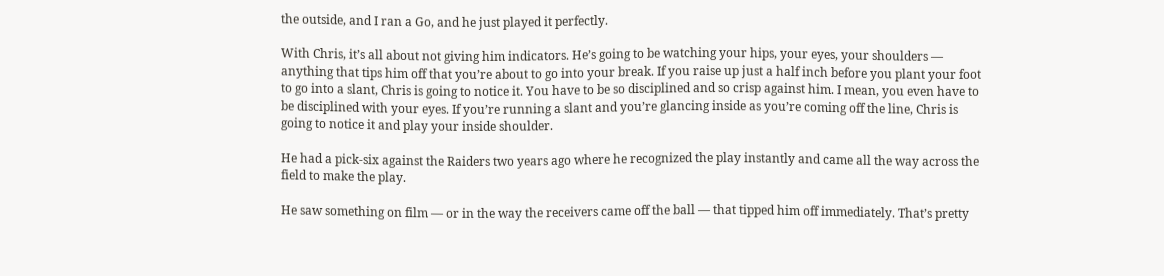the outside, and I ran a Go, and he just played it perfectly.

With Chris, it’s all about not giving him indicators. He’s going to be watching your hips, your eyes, your shoulders — anything that tips him off that you’re about to go into your break. If you raise up just a half inch before you plant your foot to go into a slant, Chris is going to notice it. You have to be so disciplined and so crisp against him. I mean, you even have to be disciplined with your eyes. If you’re running a slant and you’re glancing inside as you’re coming off the line, Chris is going to notice it and play your inside shoulder.

He had a pick-six against the Raiders two years ago where he recognized the play instantly and came all the way across the field to make the play.

He saw something on film — or in the way the receivers came off the ball — that tipped him off immediately. That’s pretty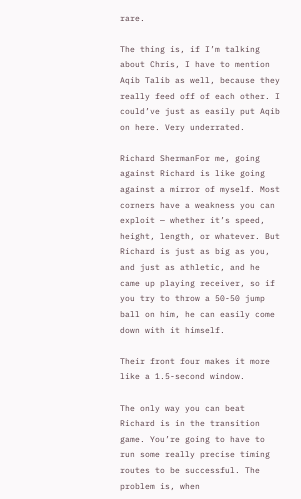rare.

The thing is, if I’m talking about Chris, I have to mention Aqib Talib as well, because they really feed off of each other. I could’ve just as easily put Aqib on here. Very underrated.

Richard ShermanFor me, going against Richard is like going against a mirror of myself. Most corners have a weakness you can exploit — whether it’s speed, height, length, or whatever. But Richard is just as big as you, and just as athletic, and he came up playing receiver, so if you try to throw a 50-50 jump ball on him, he can easily come down with it himself.

Their front four makes it more like a 1.5-second window.

The only way you can beat Richard is in the transition game. You’re going to have to run some really precise timing routes to be successful. The problem is, when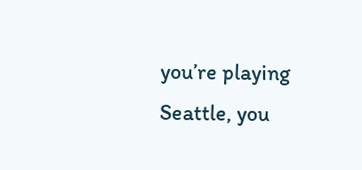you’re playing Seattle, you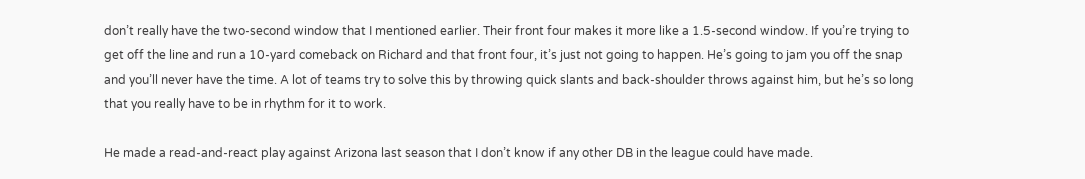don’t really have the two-second window that I mentioned earlier. Their front four makes it more like a 1.5-second window. If you’re trying to get off the line and run a 10-yard comeback on Richard and that front four, it’s just not going to happen. He’s going to jam you off the snap and you’ll never have the time. A lot of teams try to solve this by throwing quick slants and back-shoulder throws against him, but he’s so long that you really have to be in rhythm for it to work.

He made a read-and-react play against Arizona last season that I don’t know if any other DB in the league could have made.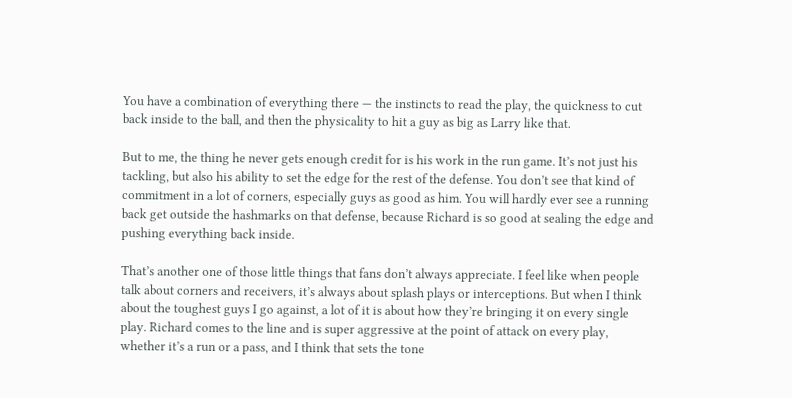You have a combination of everything there — the instincts to read the play, the quickness to cut back inside to the ball, and then the physicality to hit a guy as big as Larry like that.

But to me, the thing he never gets enough credit for is his work in the run game. It’s not just his tackling, but also his ability to set the edge for the rest of the defense. You don’t see that kind of commitment in a lot of corners, especially guys as good as him. You will hardly ever see a running back get outside the hashmarks on that defense, because Richard is so good at sealing the edge and pushing everything back inside.

That’s another one of those little things that fans don’t always appreciate. I feel like when people talk about corners and receivers, it’s always about splash plays or interceptions. But when I think about the toughest guys I go against, a lot of it is about how they’re bringing it on every single play. Richard comes to the line and is super aggressive at the point of attack on every play, whether it’s a run or a pass, and I think that sets the tone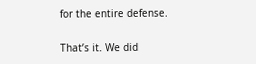for the entire defense.

That’s it. We did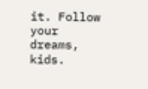it. Follow your dreams, kids.